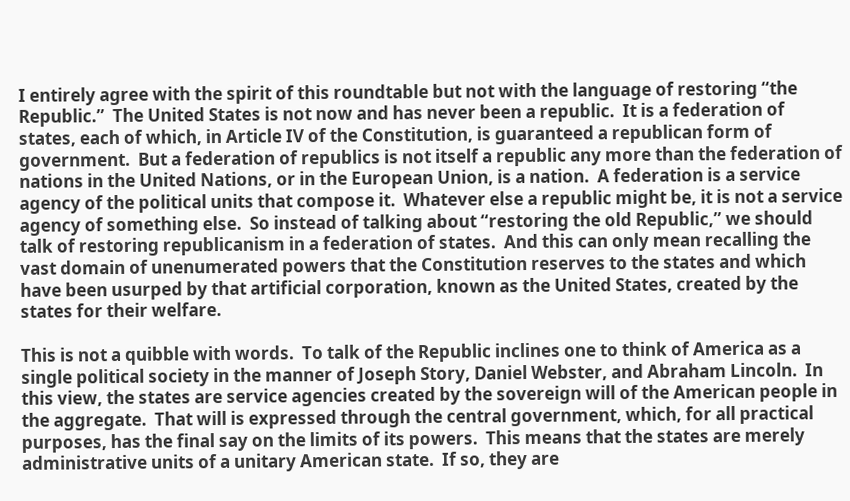I entirely agree with the spirit of this roundtable but not with the language of restoring “the Republic.”  The United States is not now and has never been a republic.  It is a federation of states, each of which, in Article IV of the Constitution, is guaranteed a republican form of government.  But a federation of republics is not itself a republic any more than the federation of nations in the United Nations, or in the European Union, is a nation.  A federation is a service agency of the political units that compose it.  Whatever else a republic might be, it is not a service agency of something else.  So instead of talking about “restoring the old Republic,” we should talk of restoring republicanism in a federation of states.  And this can only mean recalling the vast domain of unenumerated powers that the Constitution reserves to the states and which have been usurped by that artificial corporation, known as the United States, created by the states for their welfare.

This is not a quibble with words.  To talk of the Republic inclines one to think of America as a single political society in the manner of Joseph Story, Daniel Webster, and Abraham Lincoln.  In this view, the states are service agencies created by the sovereign will of the American people in the aggregate.  That will is expressed through the central government, which, for all practical purposes, has the final say on the limits of its powers.  This means that the states are merely administrative units of a unitary American state.  If so, they are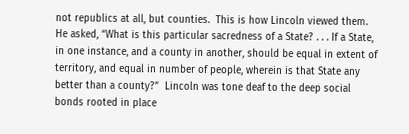not republics at all, but counties.  This is how Lincoln viewed them.  He asked, “What is this particular sacredness of a State? . . . If a State, in one instance, and a county in another, should be equal in extent of territory, and equal in number of people, wherein is that State any better than a county?”  Lincoln was tone deaf to the deep social bonds rooted in place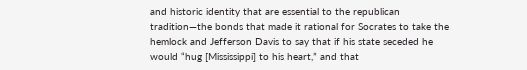and historic identity that are essential to the republican tradition—the bonds that made it rational for Socrates to take the hemlock and Jefferson Davis to say that if his state seceded he would “hug [Mississippi] to his heart,” and that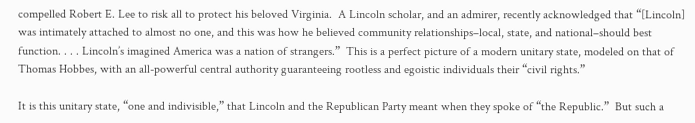compelled Robert E. Lee to risk all to protect his beloved Virginia.  A Lincoln scholar, and an admirer, recently acknowledged that “[Lincoln] was intimately attached to almost no one, and this was how he believed community relationships–local, state, and national–should best function. . . . Lincoln’s imagined America was a nation of strangers.”  This is a perfect picture of a modern unitary state, modeled on that of Thomas Hobbes, with an all-powerful central authority guaranteeing rootless and egoistic individuals their “civil rights.”

It is this unitary state, “one and indivisible,” that Lincoln and the Republican Party meant when they spoke of “the Republic.”  But such a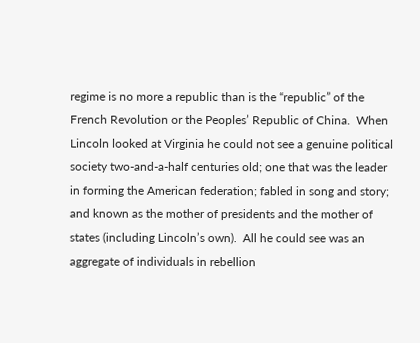regime is no more a republic than is the “republic” of the French Revolution or the Peoples’ Republic of China.  When Lincoln looked at Virginia he could not see a genuine political society two-and-a-half centuries old; one that was the leader in forming the American federation; fabled in song and story; and known as the mother of presidents and the mother of states (including Lincoln’s own).  All he could see was an aggregate of individuals in rebellion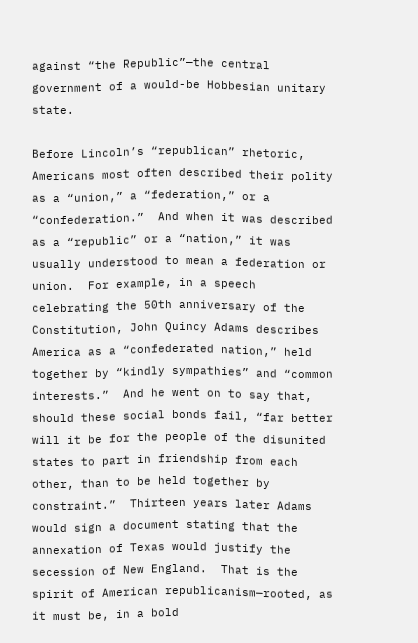against “the Republic”—the central government of a would-be Hobbesian unitary state.

Before Lincoln’s “republican” rhetoric, Americans most often described their polity as a “union,” a “federation,” or a “confederation.”  And when it was described as a “republic” or a “nation,” it was usually understood to mean a federation or union.  For example, in a speech celebrating the 50th anniversary of the Constitution, John Quincy Adams describes America as a “confederated nation,” held together by “kindly sympathies” and “common interests.”  And he went on to say that, should these social bonds fail, “far better will it be for the people of the disunited states to part in friendship from each other, than to be held together by constraint.”  Thirteen years later Adams would sign a document stating that the annexation of Texas would justify the secession of New England.  That is the spirit of American republicanism—rooted, as it must be, in a bold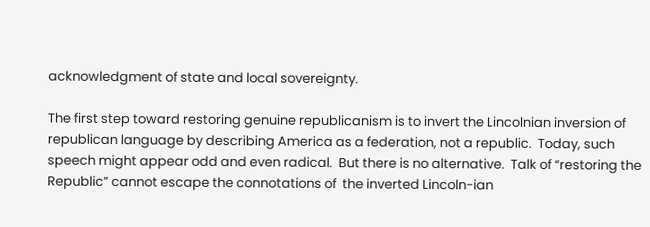acknowledgment of state and local sovereignty.

The first step toward restoring genuine republicanism is to invert the Lincolnian inversion of republican language by describing America as a federation, not a republic.  Today, such speech might appear odd and even radical.  But there is no alternative.  Talk of “restoring the Republic” cannot escape the connotations of  the inverted Lincoln-ian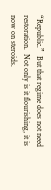“Republic.”  But that regime does not need restoration.  Not only is it flourishing, it is now on steroids.